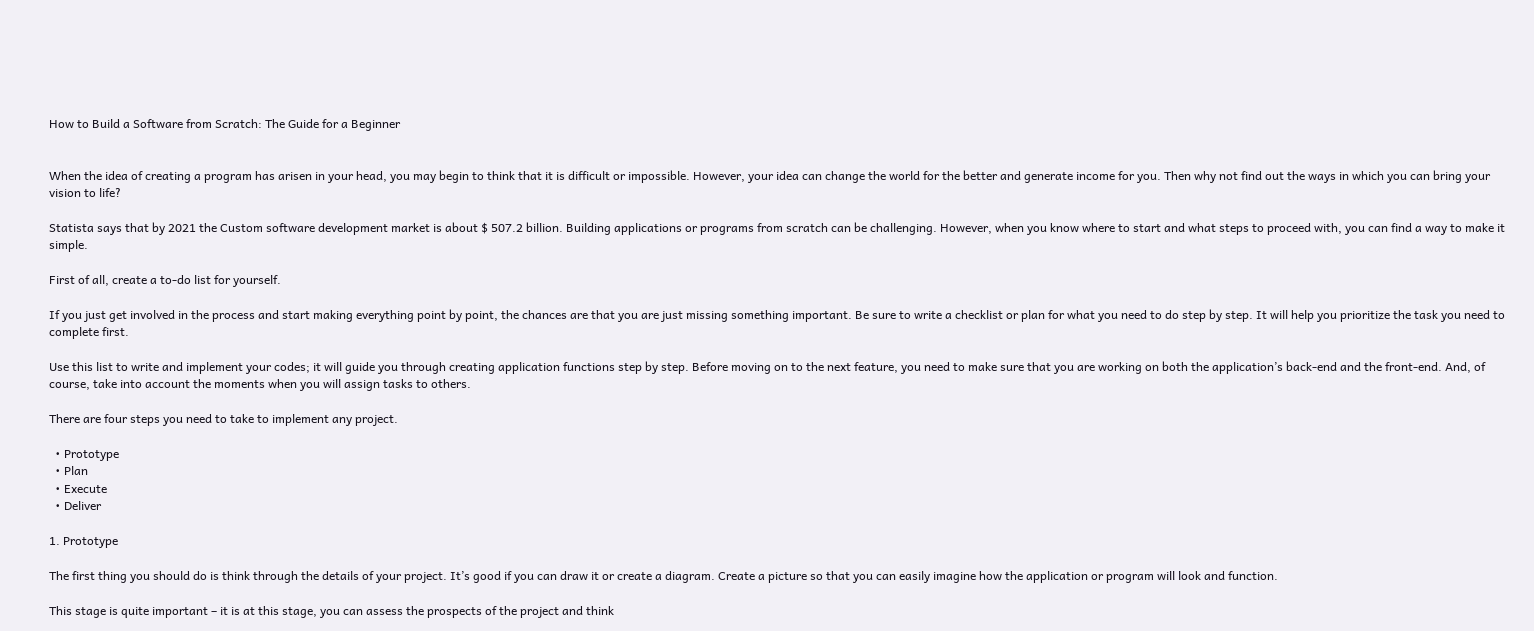How to Build a Software from Scratch: The Guide for a Beginner


When the idea of creating a program has arisen in your head, you may begin to think that it is difficult or impossible. However, your idea can change the world for the better and generate income for you. Then why not find out the ways in which you can bring your vision to life?

Statista says that by 2021 the Custom software development market is about $ 507.2 billion. Building applications or programs from scratch can be challenging. However, when you know where to start and what steps to proceed with, you can find a way to make it simple.

First of all, create a to-do list for yourself.

If you just get involved in the process and start making everything point by point, the chances are that you are just missing something important. Be sure to write a checklist or plan for what you need to do step by step. It will help you prioritize the task you need to complete first.

Use this list to write and implement your codes; it will guide you through creating application functions step by step. Before moving on to the next feature, you need to make sure that you are working on both the application’s back-end and the front-end. And, of course, take into account the moments when you will assign tasks to others.

There are four steps you need to take to implement any project.

  • Prototype
  • Plan
  • Execute
  • Deliver

1. Prototype

The first thing you should do is think through the details of your project. It’s good if you can draw it or create a diagram. Create a picture so that you can easily imagine how the application or program will look and function.

This stage is quite important – it is at this stage, you can assess the prospects of the project and think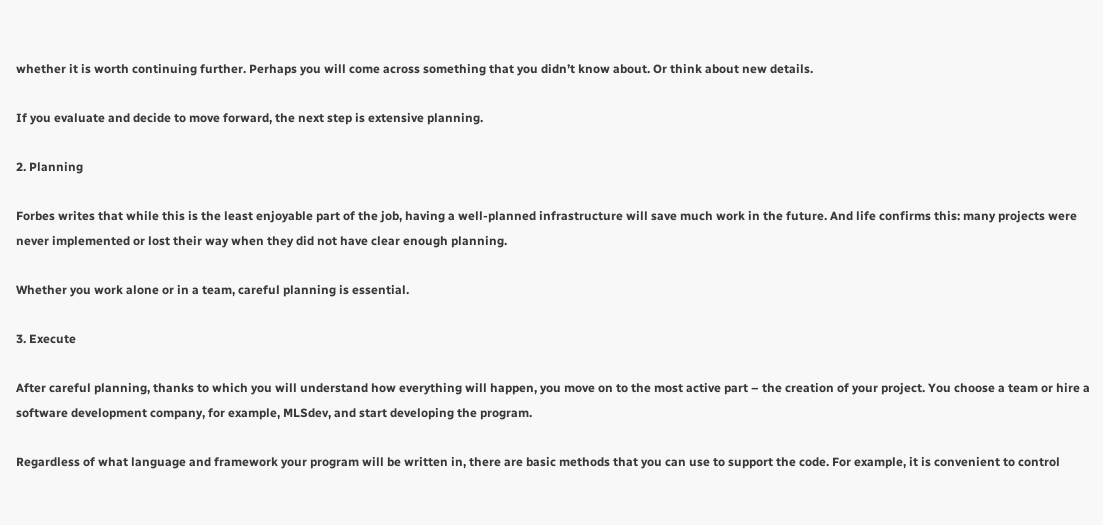whether it is worth continuing further. Perhaps you will come across something that you didn’t know about. Or think about new details.

If you evaluate and decide to move forward, the next step is extensive planning.

2. Planning

Forbes writes that while this is the least enjoyable part of the job, having a well-planned infrastructure will save much work in the future. And life confirms this: many projects were never implemented or lost their way when they did not have clear enough planning.

Whether you work alone or in a team, careful planning is essential.

3. Execute

After careful planning, thanks to which you will understand how everything will happen, you move on to the most active part – the creation of your project. You choose a team or hire a software development company, for example, MLSdev, and start developing the program.

Regardless of what language and framework your program will be written in, there are basic methods that you can use to support the code. For example, it is convenient to control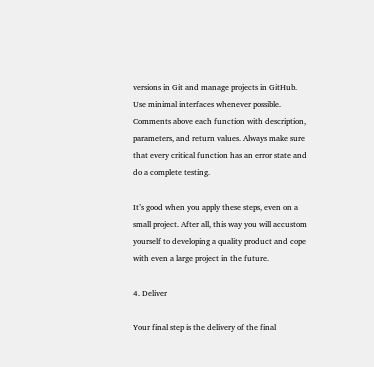versions in Git and manage projects in GitHub. Use minimal interfaces whenever possible. Comments above each function with description, parameters, and return values. Always make sure that every critical function has an error state and do a complete testing.

It’s good when you apply these steps, even on a small project. After all, this way you will accustom yourself to developing a quality product and cope with even a large project in the future.

4. Deliver

Your final step is the delivery of the final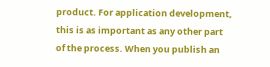product. For application development, this is as important as any other part of the process. When you publish an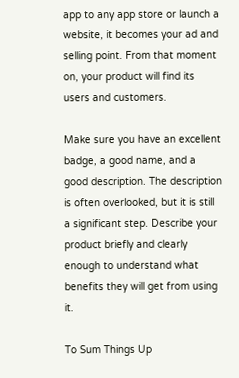app to any app store or launch a website, it becomes your ad and selling point. From that moment on, your product will find its users and customers.

Make sure you have an excellent badge, a good name, and a good description. The description is often overlooked, but it is still a significant step. Describe your product briefly and clearly enough to understand what benefits they will get from using it.

To Sum Things Up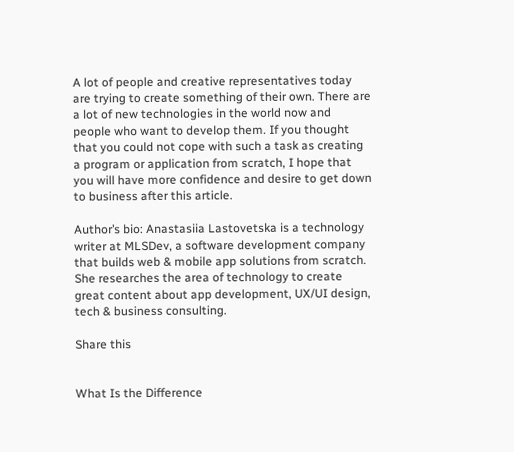A lot of people and creative representatives today are trying to create something of their own. There are a lot of new technologies in the world now and people who want to develop them. If you thought that you could not cope with such a task as creating a program or application from scratch, I hope that you will have more confidence and desire to get down to business after this article.

Author’s bio: Anastasiia Lastovetska is a technology writer at MLSDev, a software development company that builds web & mobile app solutions from scratch. She researches the area of technology to create great content about app development, UX/UI design, tech & business consulting.

Share this


What Is the Difference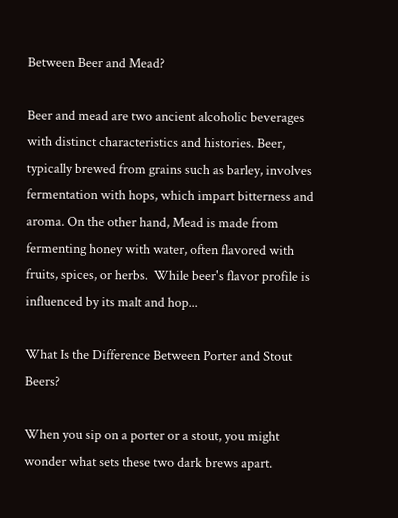Between Beer and Mead?

Beer and mead are two ancient alcoholic beverages with distinct characteristics and histories. Beer, typically brewed from grains such as barley, involves fermentation with hops, which impart bitterness and aroma. On the other hand, Mead is made from fermenting honey with water, often flavored with fruits, spices, or herbs.  While beer's flavor profile is influenced by its malt and hop...

What Is the Difference Between Porter and Stout Beers?

When you sip on a porter or a stout, you might wonder what sets these two dark brews apart.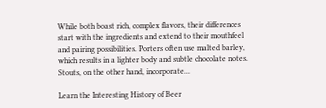While both boast rich, complex flavors, their differences start with the ingredients and extend to their mouthfeel and pairing possibilities. Porters often use malted barley, which results in a lighter body and subtle chocolate notes. Stouts, on the other hand, incorporate...

Learn the Interesting History of Beer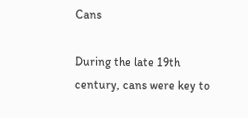Cans

During the late 19th century, cans were key to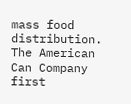mass food distribution. The American Can Company first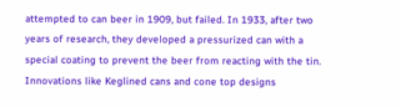attempted to can beer in 1909, but failed. In 1933, after two years of research, they developed a pressurized can with a special coating to prevent the beer from reacting with the tin. Innovations like Keglined cans and cone top designs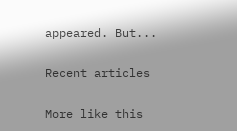appeared. But...

Recent articles

More like this